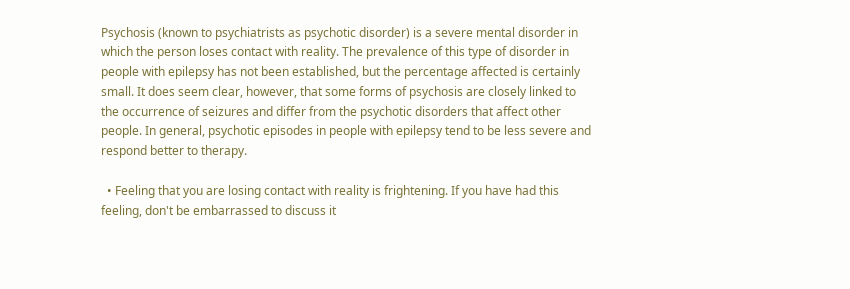Psychosis (known to psychiatrists as psychotic disorder) is a severe mental disorder in which the person loses contact with reality. The prevalence of this type of disorder in people with epilepsy has not been established, but the percentage affected is certainly small. It does seem clear, however, that some forms of psychosis are closely linked to the occurrence of seizures and differ from the psychotic disorders that affect other people. In general, psychotic episodes in people with epilepsy tend to be less severe and respond better to therapy.

  • Feeling that you are losing contact with reality is frightening. If you have had this feeling, don't be embarrassed to discuss it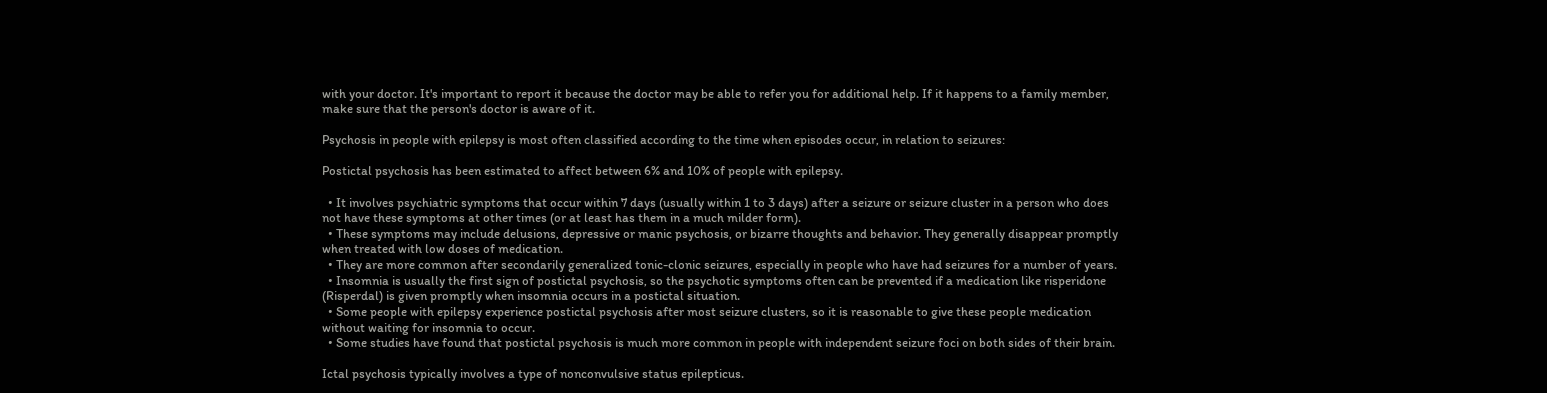with your doctor. It's important to report it because the doctor may be able to refer you for additional help. If it happens to a family member, make sure that the person's doctor is aware of it.

Psychosis in people with epilepsy is most often classified according to the time when episodes occur, in relation to seizures:

Postictal psychosis has been estimated to affect between 6% and 10% of people with epilepsy.

  • It involves psychiatric symptoms that occur within 7 days (usually within 1 to 3 days) after a seizure or seizure cluster in a person who does not have these symptoms at other times (or at least has them in a much milder form).
  • These symptoms may include delusions, depressive or manic psychosis, or bizarre thoughts and behavior. They generally disappear promptly when treated with low doses of medication.
  • They are more common after secondarily generalized tonic-clonic seizures, especially in people who have had seizures for a number of years.
  • Insomnia is usually the first sign of postictal psychosis, so the psychotic symptoms often can be prevented if a medication like risperidone (Risperdal) is given promptly when insomnia occurs in a postictal situation.
  • Some people with epilepsy experience postictal psychosis after most seizure clusters, so it is reasonable to give these people medication without waiting for insomnia to occur.
  • Some studies have found that postictal psychosis is much more common in people with independent seizure foci on both sides of their brain.

Ictal psychosis typically involves a type of nonconvulsive status epilepticus.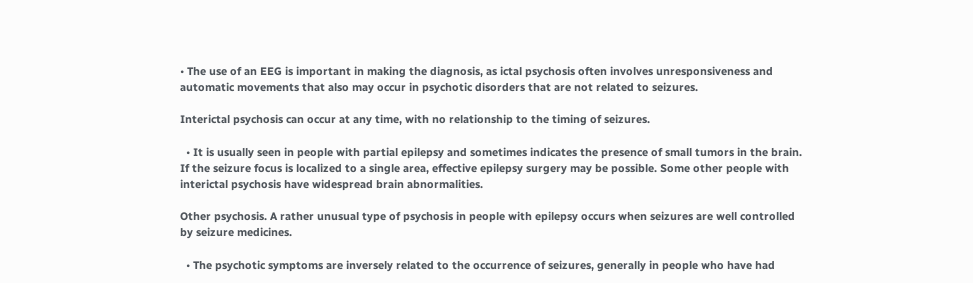• The use of an EEG is important in making the diagnosis, as ictal psychosis often involves unresponsiveness and automatic movements that also may occur in psychotic disorders that are not related to seizures.

Interictal psychosis can occur at any time, with no relationship to the timing of seizures.

  • It is usually seen in people with partial epilepsy and sometimes indicates the presence of small tumors in the brain. If the seizure focus is localized to a single area, effective epilepsy surgery may be possible. Some other people with interictal psychosis have widespread brain abnormalities.

Other psychosis. A rather unusual type of psychosis in people with epilepsy occurs when seizures are well controlled by seizure medicines.

  • The psychotic symptoms are inversely related to the occurrence of seizures, generally in people who have had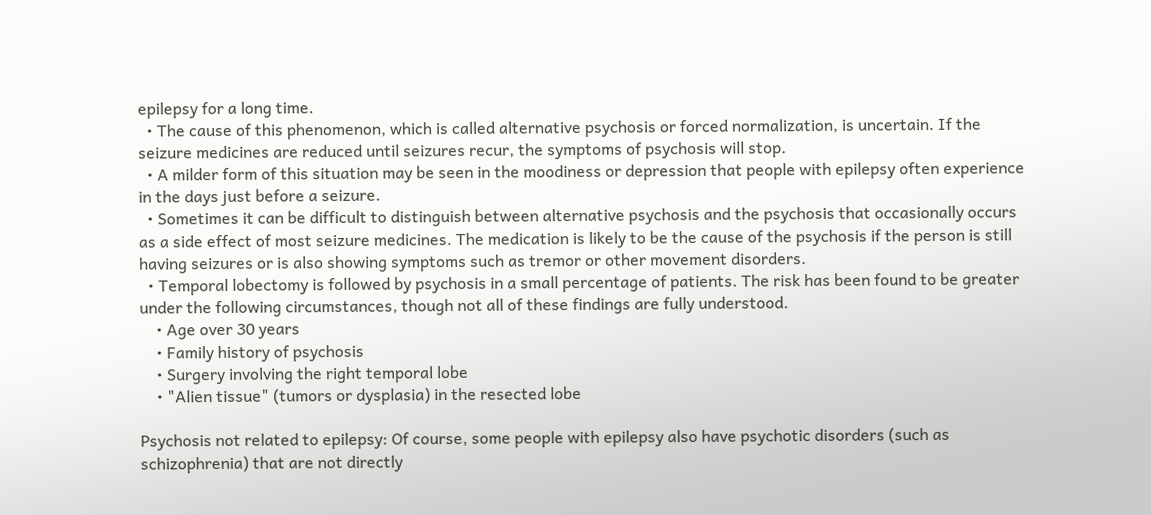epilepsy for a long time.
  • The cause of this phenomenon, which is called alternative psychosis or forced normalization, is uncertain. If the seizure medicines are reduced until seizures recur, the symptoms of psychosis will stop.
  • A milder form of this situation may be seen in the moodiness or depression that people with epilepsy often experience in the days just before a seizure.
  • Sometimes it can be difficult to distinguish between alternative psychosis and the psychosis that occasionally occurs as a side effect of most seizure medicines. The medication is likely to be the cause of the psychosis if the person is still having seizures or is also showing symptoms such as tremor or other movement disorders.
  • Temporal lobectomy is followed by psychosis in a small percentage of patients. The risk has been found to be greater under the following circumstances, though not all of these findings are fully understood.
    • Age over 30 years
    • Family history of psychosis
    • Surgery involving the right temporal lobe
    • "Alien tissue" (tumors or dysplasia) in the resected lobe

Psychosis not related to epilepsy: Of course, some people with epilepsy also have psychotic disorders (such as schizophrenia) that are not directly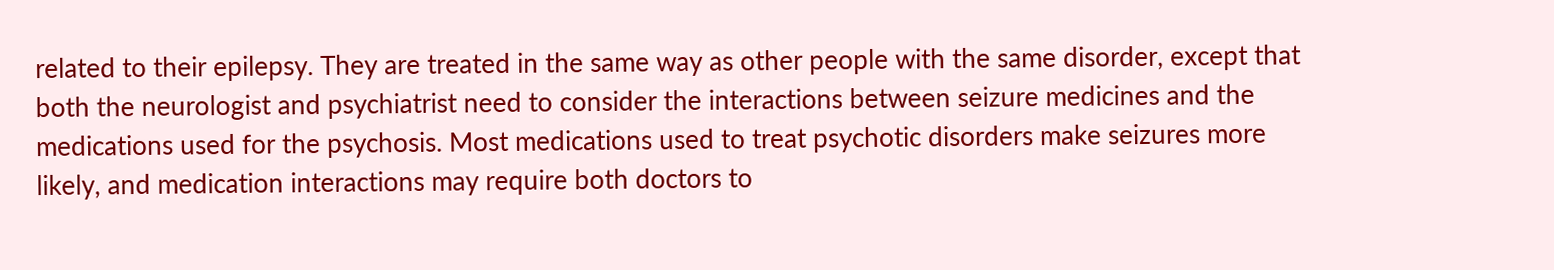related to their epilepsy. They are treated in the same way as other people with the same disorder, except that both the neurologist and psychiatrist need to consider the interactions between seizure medicines and the medications used for the psychosis. Most medications used to treat psychotic disorders make seizures more likely, and medication interactions may require both doctors to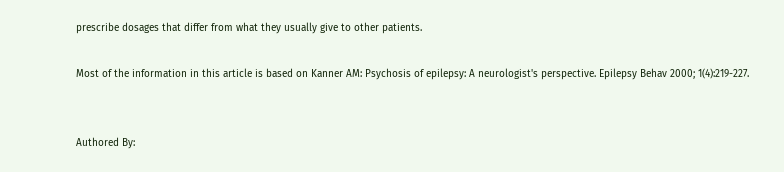prescribe dosages that differ from what they usually give to other patients.

Most of the information in this article is based on Kanner AM: Psychosis of epilepsy: A neurologist's perspective. Epilepsy Behav 2000; 1(4):219-227.


Authored By: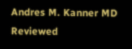Andres M. Kanner MD
Reviewed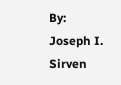By:
Joseph I. Sirven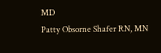MD
Patty Obsorne Shafer RN, MN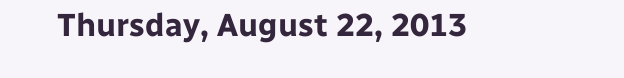Thursday, August 22, 2013